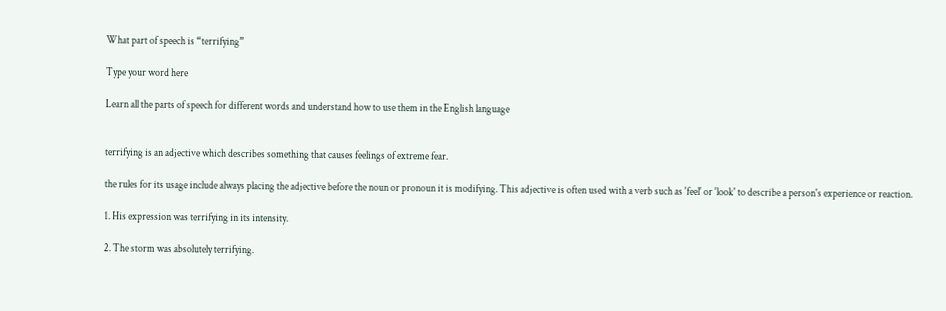What part of speech is “terrifying”

Type your word here

Learn all the parts of speech for different words and understand how to use them in the English language


terrifying is an adjective which describes something that causes feelings of extreme fear.

the rules for its usage include always placing the adjective before the noun or pronoun it is modifying. This adjective is often used with a verb such as 'feel' or 'look' to describe a person's experience or reaction.

1. His expression was terrifying in its intensity.

2. The storm was absolutely terrifying.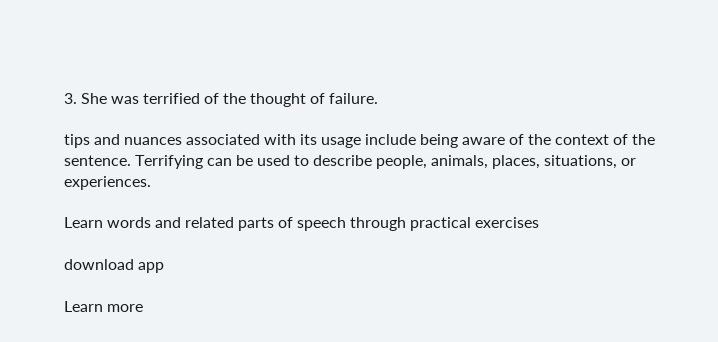3. She was terrified of the thought of failure.

tips and nuances associated with its usage include being aware of the context of the sentence. Terrifying can be used to describe people, animals, places, situations, or experiences.

Learn words and related parts of speech through practical exercises

download app

Learn more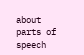about parts of speech